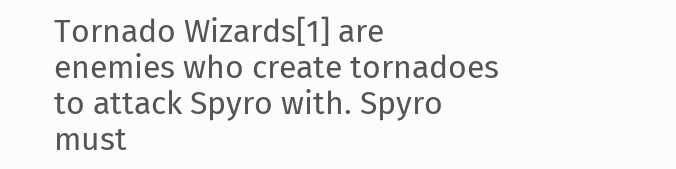Tornado Wizards[1] are enemies who create tornadoes to attack Spyro with. Spyro must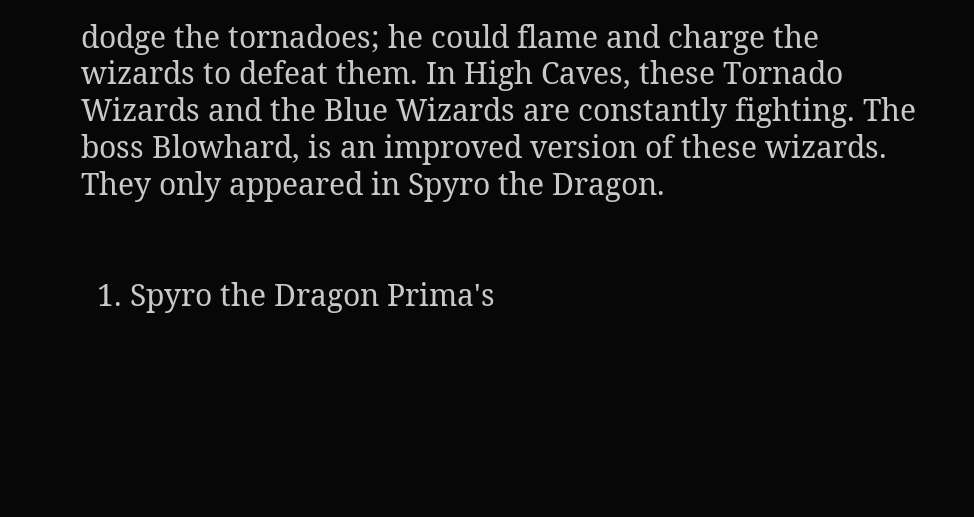dodge the tornadoes; he could flame and charge the wizards to defeat them. In High Caves, these Tornado Wizards and the Blue Wizards are constantly fighting. The boss Blowhard, is an improved version of these wizards. They only appeared in Spyro the Dragon.


  1. Spyro the Dragon Prima's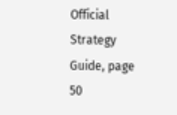Official Strategy Guide, page 50